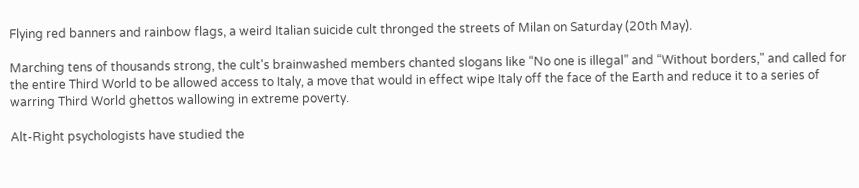Flying red banners and rainbow flags, a weird Italian suicide cult thronged the streets of Milan on Saturday (20th May).

Marching tens of thousands strong, the cult's brainwashed members chanted slogans like “No one is illegal” and “Without borders," and called for the entire Third World to be allowed access to Italy, a move that would in effect wipe Italy off the face of the Earth and reduce it to a series of warring Third World ghettos wallowing in extreme poverty.

Alt-Right psychologists have studied the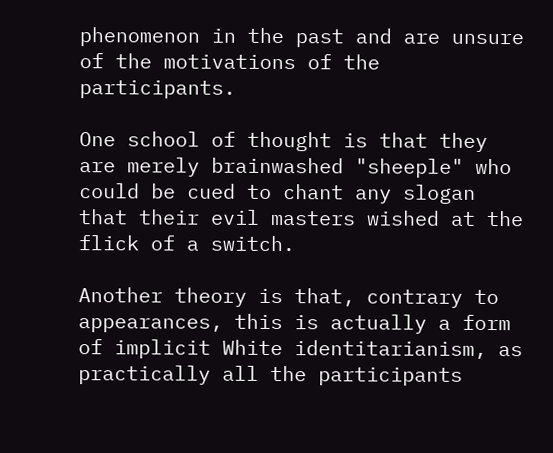phenomenon in the past and are unsure of the motivations of the participants.

One school of thought is that they are merely brainwashed "sheeple" who could be cued to chant any slogan that their evil masters wished at the flick of a switch.

Another theory is that, contrary to appearances, this is actually a form of implicit White identitarianism, as practically all the participants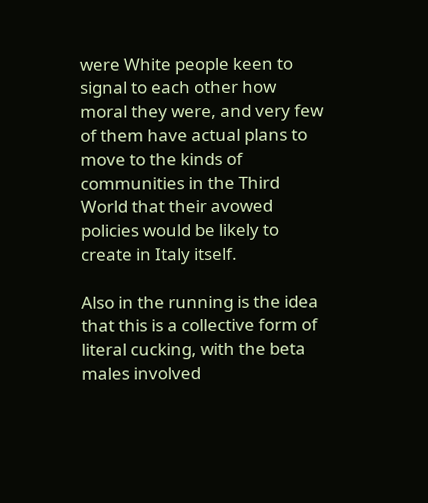were White people keen to signal to each other how moral they were, and very few of them have actual plans to move to the kinds of communities in the Third World that their avowed policies would be likely to create in Italy itself.

Also in the running is the idea that this is a collective form of literal cucking, with the beta males involved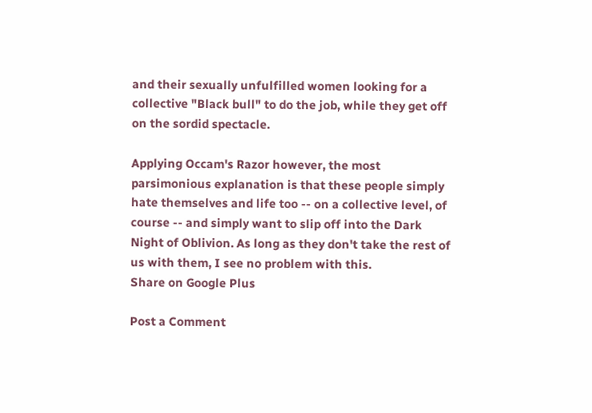and their sexually unfulfilled women looking for a collective "Black bull" to do the job, while they get off on the sordid spectacle.

Applying Occam's Razor however, the most parsimonious explanation is that these people simply hate themselves and life too -- on a collective level, of course -- and simply want to slip off into the Dark Night of Oblivion. As long as they don't take the rest of us with them, I see no problem with this.
Share on Google Plus

Post a Comment